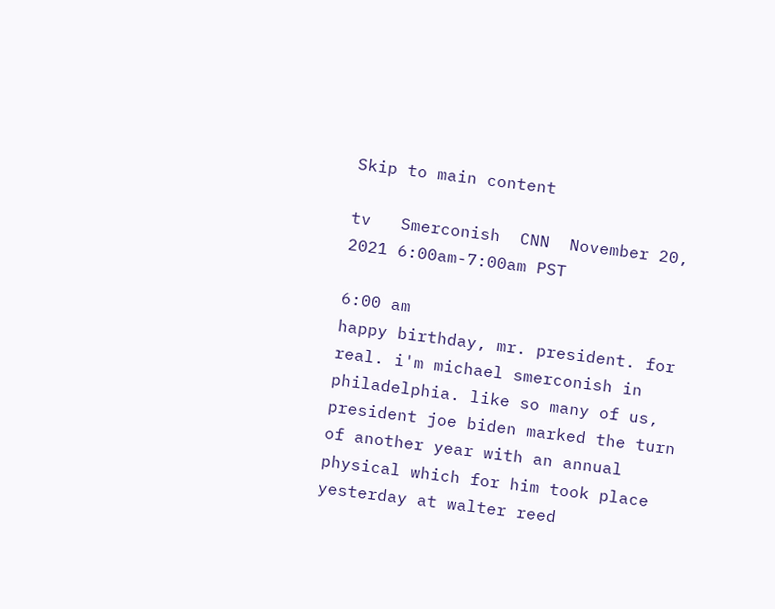Skip to main content

tv   Smerconish  CNN  November 20, 2021 6:00am-7:00am PST

6:00 am
happy birthday, mr. president. for real. i'm michael smerconish in philadelphia. like so many of us, president joe biden marked the turn of another year with an annual physical which for him took place yesterday at walter reed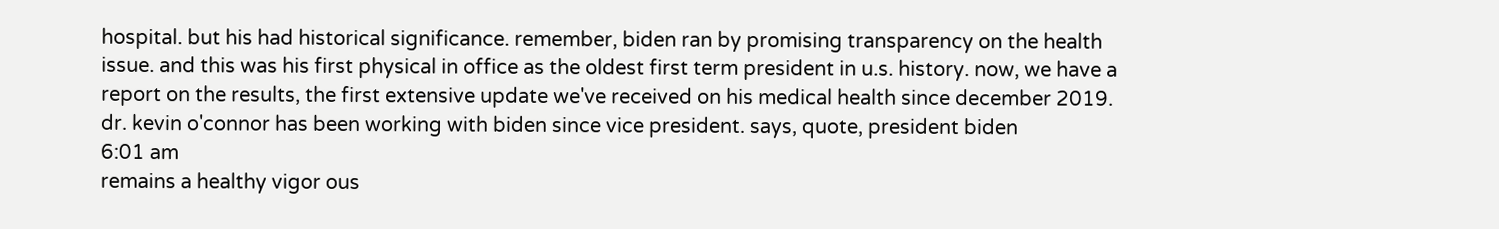hospital. but his had historical significance. remember, biden ran by promising transparency on the health issue. and this was his first physical in office as the oldest first term president in u.s. history. now, we have a report on the results, the first extensive update we've received on his medical health since december 2019. dr. kevin o'connor has been working with biden since vice president. says, quote, president biden
6:01 am
remains a healthy vigor ous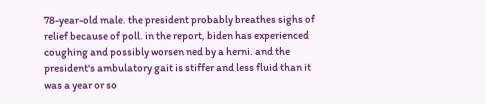78-year-old male. the president probably breathes sighs of relief because of poll. in the report, biden has experienced coughing and possibly worsen ned by a herni. and the president's ambulatory gait is stiffer and less fluid than it was a year or so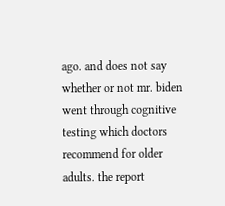ago. and does not say whether or not mr. biden went through cognitive testing which doctors recommend for older adults. the report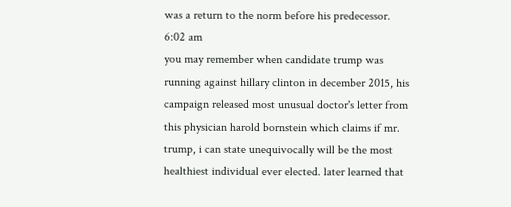was a return to the norm before his predecessor.
6:02 am
you may remember when candidate trump was running against hillary clinton in december 2015, his campaign released most unusual doctor's letter from this physician harold bornstein which claims if mr. trump, i can state unequivocally will be the most healthiest individual ever elected. later learned that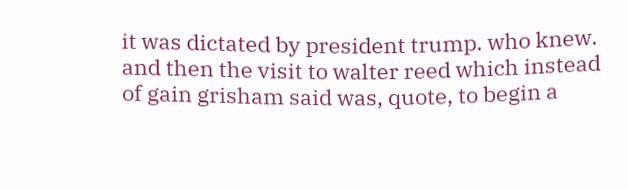it was dictated by president trump. who knew. and then the visit to walter reed which instead of gain grisham said was, quote, to begin a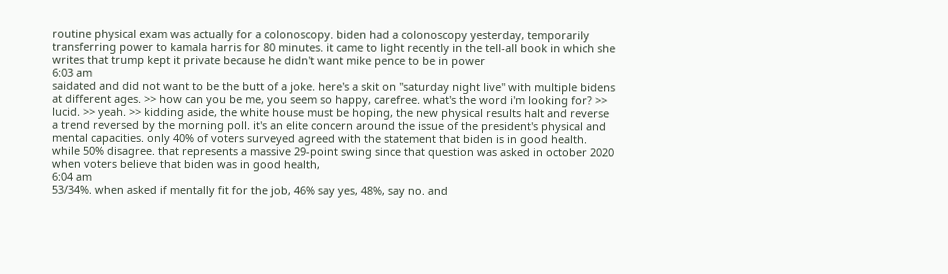routine physical exam was actually for a colonoscopy. biden had a colonoscopy yesterday, temporarily transferring power to kamala harris for 80 minutes. it came to light recently in the tell-all book in which she writes that trump kept it private because he didn't want mike pence to be in power
6:03 am
saidated and did not want to be the butt of a joke. here's a skit on "saturday night live" with multiple bidens at different ages. >> how can you be me, you seem so happy, carefree. what's the word i'm looking for? >> lucid. >> yeah. >> kidding aside, the white house must be hoping, the new physical results halt and reverse a trend reversed by the morning poll. it's an elite concern around the issue of the president's physical and mental capacities. only 40% of voters surveyed agreed with the statement that biden is in good health. while 50% disagree. that represents a massive 29-point swing since that question was asked in october 2020 when voters believe that biden was in good health,
6:04 am
53/34%. when asked if mentally fit for the job, 46% say yes, 48%, say no. and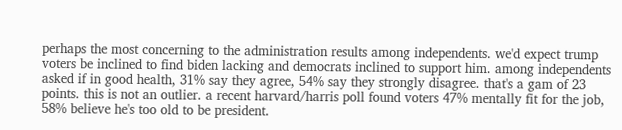perhaps the most concerning to the administration results among independents. we'd expect trump voters be inclined to find biden lacking and democrats inclined to support him. among independents asked if in good health, 31% say they agree, 54% say they strongly disagree. that's a gam of 23 points. this is not an outlier. a recent harvard/harris poll found voters 47% mentally fit for the job, 58% believe he's too old to be president.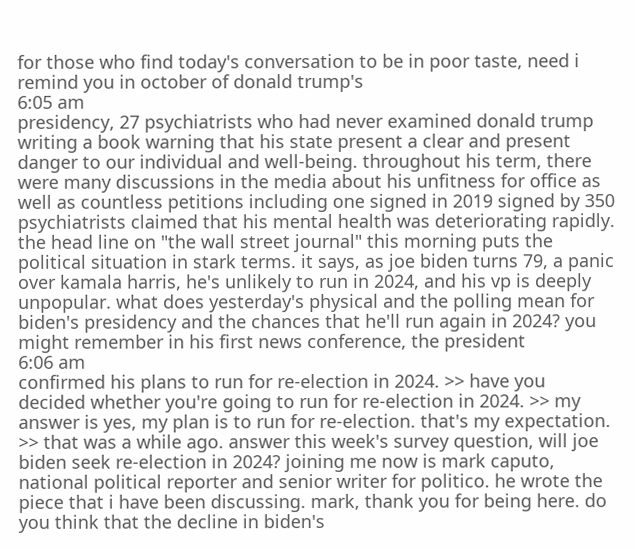for those who find today's conversation to be in poor taste, need i remind you in october of donald trump's
6:05 am
presidency, 27 psychiatrists who had never examined donald trump writing a book warning that his state present a clear and present danger to our individual and well-being. throughout his term, there were many discussions in the media about his unfitness for office as well as countless petitions including one signed in 2019 signed by 350 psychiatrists claimed that his mental health was deteriorating rapidly. the head line on "the wall street journal" this morning puts the political situation in stark terms. it says, as joe biden turns 79, a panic over kamala harris, he's unlikely to run in 2024, and his vp is deeply unpopular. what does yesterday's physical and the polling mean for biden's presidency and the chances that he'll run again in 2024? you might remember in his first news conference, the president
6:06 am
confirmed his plans to run for re-election in 2024. >> have you decided whether you're going to run for re-election in 2024. >> my answer is yes, my plan is to run for re-election. that's my expectation. >> that was a while ago. answer this week's survey question, will joe biden seek re-election in 2024? joining me now is mark caputo, national political reporter and senior writer for politico. he wrote the piece that i have been discussing. mark, thank you for being here. do you think that the decline in biden's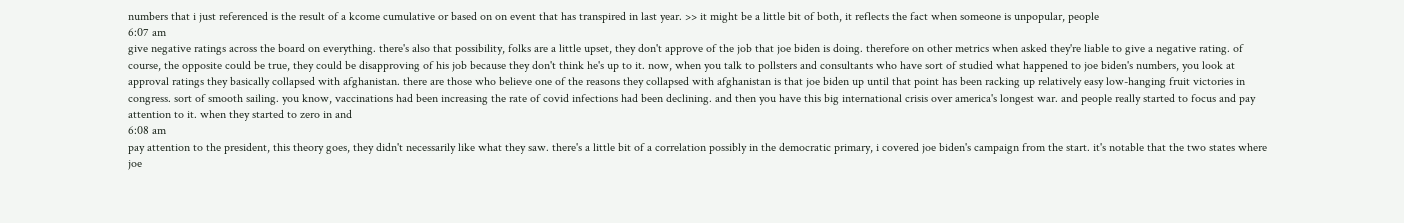numbers that i just referenced is the result of a kcome cumulative or based on on event that has transpired in last year. >> it might be a little bit of both, it reflects the fact when someone is unpopular, people
6:07 am
give negative ratings across the board on everything. there's also that possibility, folks are a little upset, they don't approve of the job that joe biden is doing. therefore on other metrics when asked they're liable to give a negative rating. of course, the opposite could be true, they could be disapproving of his job because they don't think he's up to it. now, when you talk to pollsters and consultants who have sort of studied what happened to joe biden's numbers, you look at approval ratings they basically collapsed with afghanistan. there are those who believe one of the reasons they collapsed with afghanistan is that joe biden up until that point has been racking up relatively easy low-hanging fruit victories in congress. sort of smooth sailing. you know, vaccinations had been increasing the rate of covid infections had been declining. and then you have this big international crisis over america's longest war. and people really started to focus and pay attention to it. when they started to zero in and
6:08 am
pay attention to the president, this theory goes, they didn't necessarily like what they saw. there's a little bit of a correlation possibly in the democratic primary, i covered joe biden's campaign from the start. it's notable that the two states where joe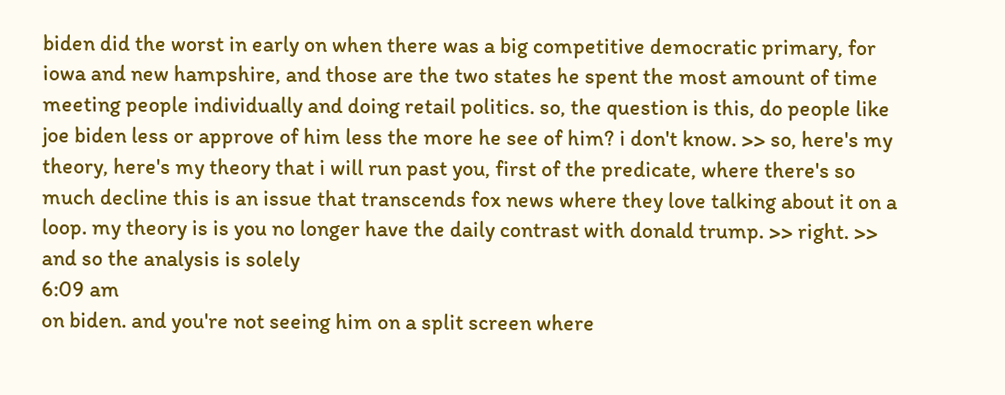biden did the worst in early on when there was a big competitive democratic primary, for iowa and new hampshire, and those are the two states he spent the most amount of time meeting people individually and doing retail politics. so, the question is this, do people like joe biden less or approve of him less the more he see of him? i don't know. >> so, here's my theory, here's my theory that i will run past you, first of the predicate, where there's so much decline this is an issue that transcends fox news where they love talking about it on a loop. my theory is is you no longer have the daily contrast with donald trump. >> right. >> and so the analysis is solely
6:09 am
on biden. and you're not seeing him on a split screen where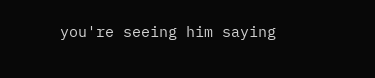you're seeing him saying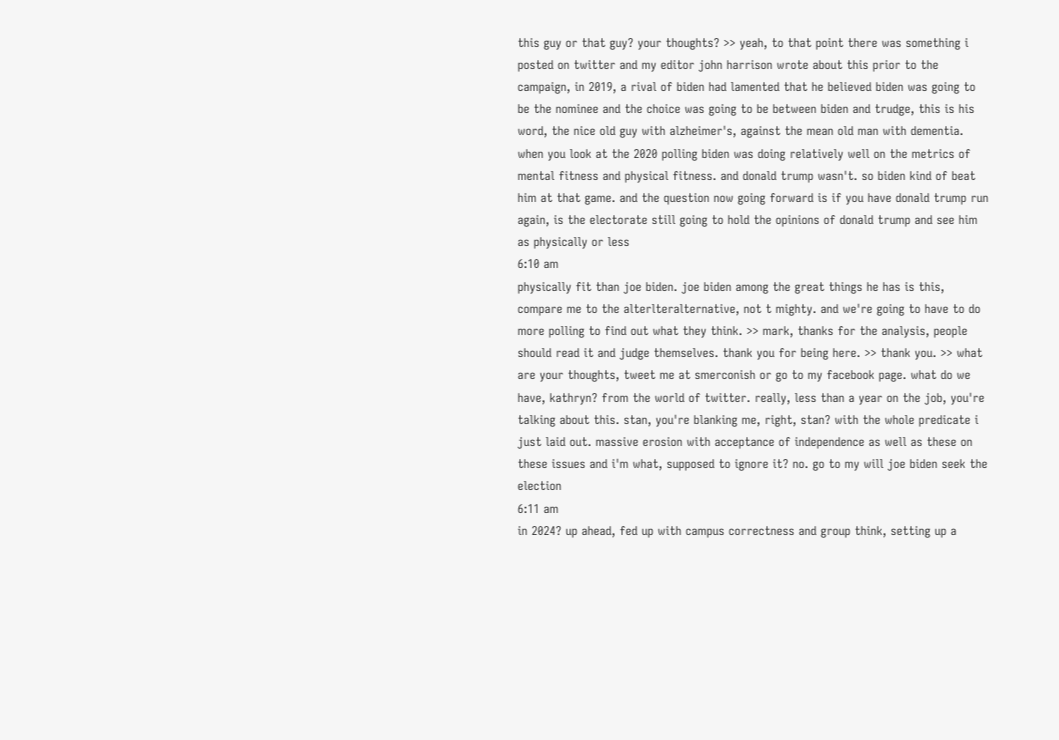this guy or that guy? your thoughts? >> yeah, to that point there was something i posted on twitter and my editor john harrison wrote about this prior to the campaign, in 2019, a rival of biden had lamented that he believed biden was going to be the nominee and the choice was going to be between biden and trudge, this is his word, the nice old guy with alzheimer's, against the mean old man with dementia. when you look at the 2020 polling biden was doing relatively well on the metrics of mental fitness and physical fitness. and donald trump wasn't. so biden kind of beat him at that game. and the question now going forward is if you have donald trump run again, is the electorate still going to hold the opinions of donald trump and see him as physically or less
6:10 am
physically fit than joe biden. joe biden among the great things he has is this, compare me to the alterlteralternative, not t mighty. and we're going to have to do more polling to find out what they think. >> mark, thanks for the analysis, people should read it and judge themselves. thank you for being here. >> thank you. >> what are your thoughts, tweet me at smerconish or go to my facebook page. what do we have, kathryn? from the world of twitter. really, less than a year on the job, you're talking about this. stan, you're blanking me, right, stan? with the whole predicate i just laid out. massive erosion with acceptance of independence as well as these on these issues and i'm what, supposed to ignore it? no. go to my will joe biden seek the election
6:11 am
in 2024? up ahead, fed up with campus correctness and group think, setting up a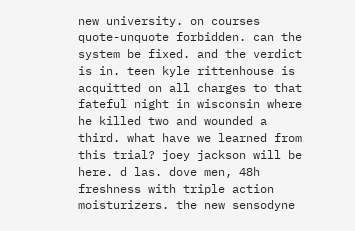new university. on courses quote-unquote forbidden. can the system be fixed. and the verdict is in. teen kyle rittenhouse is acquitted on all charges to that fateful night in wisconsin where he killed two and wounded a third. what have we learned from this trial? joey jackson will be here. d las. dove men, 48h freshness with triple action moisturizers. the new sensodyne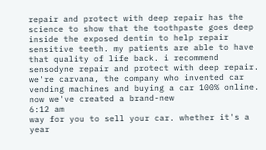repair and protect with deep repair has the science to show that the toothpaste goes deep inside the exposed dentin to help repair sensitive teeth. my patients are able to have that quality of life back. i recommend sensodyne repair and protect with deep repair. we're carvana, the company who invented car vending machines and buying a car 100% online. now we've created a brand-new
6:12 am
way for you to sell your car. whether it's a year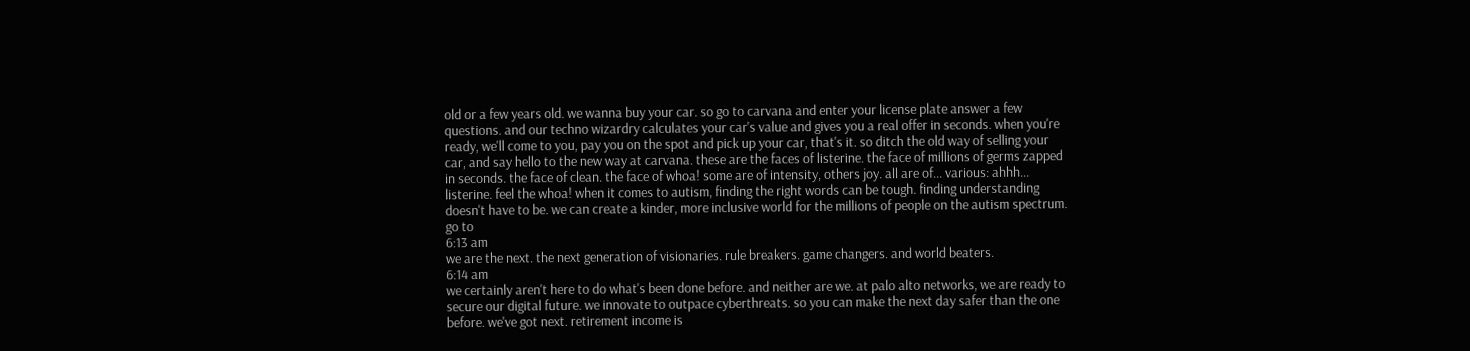old or a few years old. we wanna buy your car. so go to carvana and enter your license plate answer a few questions. and our techno wizardry calculates your car's value and gives you a real offer in seconds. when you're ready, we'll come to you, pay you on the spot and pick up your car, that's it. so ditch the old way of selling your car, and say hello to the new way at carvana. these are the faces of listerine. the face of millions of germs zapped in seconds. the face of clean. the face of whoa! some are of intensity, others joy. all are of... various: ahhh... listerine. feel the whoa! when it comes to autism, finding the right words can be tough. finding understanding doesn't have to be. we can create a kinder, more inclusive world for the millions of people on the autism spectrum. go to
6:13 am
we are the next. the next generation of visionaries. rule breakers. game changers. and world beaters.
6:14 am
we certainly aren't here to do what's been done before. and neither are we. at palo alto networks, we are ready to secure our digital future. we innovate to outpace cyberthreats. so you can make the next day safer than the one before. we've got next. retirement income is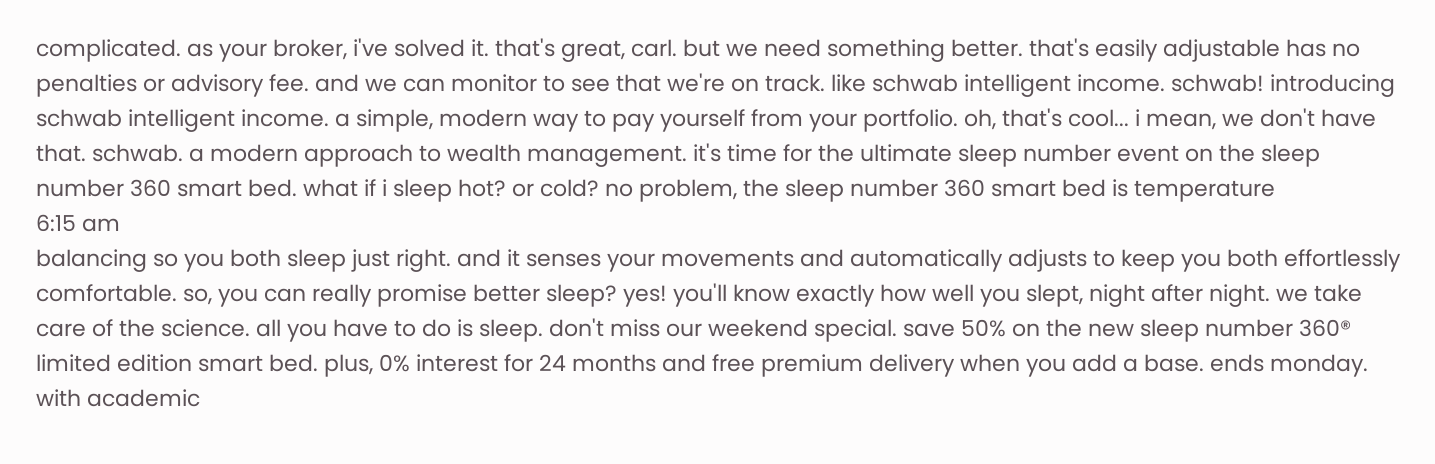complicated. as your broker, i've solved it. that's great, carl. but we need something better. that's easily adjustable has no penalties or advisory fee. and we can monitor to see that we're on track. like schwab intelligent income. schwab! introducing schwab intelligent income. a simple, modern way to pay yourself from your portfolio. oh, that's cool... i mean, we don't have that. schwab. a modern approach to wealth management. it's time for the ultimate sleep number event on the sleep number 360 smart bed. what if i sleep hot? or cold? no problem, the sleep number 360 smart bed is temperature
6:15 am
balancing so you both sleep just right. and it senses your movements and automatically adjusts to keep you both effortlessly comfortable. so, you can really promise better sleep? yes! you'll know exactly how well you slept, night after night. we take care of the science. all you have to do is sleep. don't miss our weekend special. save 50% on the new sleep number 360® limited edition smart bed. plus, 0% interest for 24 months and free premium delivery when you add a base. ends monday. with academic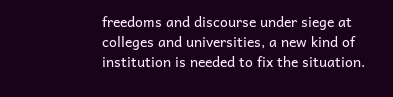freedoms and discourse under siege at colleges and universities, a new kind of institution is needed to fix the situation.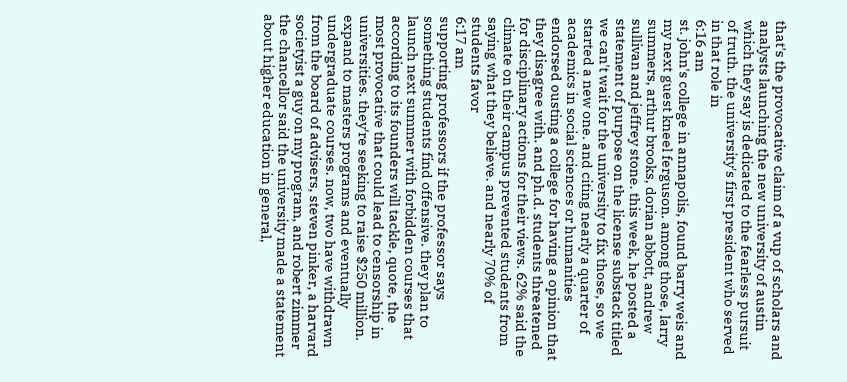that's the provocative claim of a vup of scholars and analysts launching the new university of austin which they say is dedicated to the fearless pursuit of truth. the university's first president who served in that role in
6:16 am
st. john's college in annapolis, found barry weis and my next guest kneel ferguson. among those, larry summers, arthur brooks, dorian abbott, andrew sullivan and jeffrey stone. this week, he posted a statement of purpose on the license substack titled we can't wait for the university to fix those, so we started a new one. and citing nearly a quarter of academics in social sciences or humanities endorsed ousting a college for having a opinion that they disagree with. and ph.d. students threatened for disciplinary actions for their views. 62% said the climate on their campus prevented students from saying what they believe. and nearly 70% of students favor
6:17 am
supporting professors if the professor says something students find offensive. they plan to launch next summer with forbidden courses that according to its founders will tackle, quote, the most provocative that could lead to censorship in universities. they're seeking to raise $250 million. expand to masters programs and eventually undergraduate courses. now, two have withdrawn from the board of advisers, steven pinker, a harvard societyist a guy on my program, and robert zimmer the chancellor said the university made a statement about higher education in general,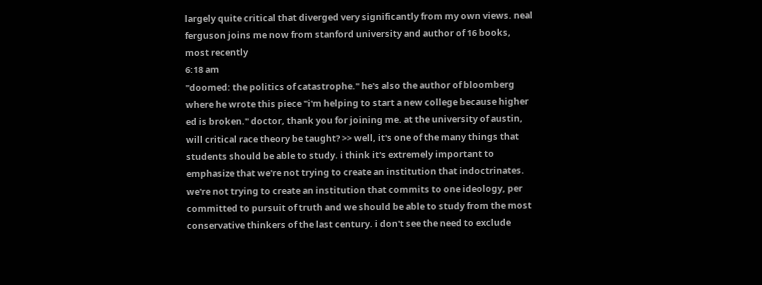largely quite critical that diverged very significantly from my own views. neal ferguson joins me now from stanford university and author of 16 books, most recently
6:18 am
"doomed: the politics of catastrophe." he's also the author of bloomberg where he wrote this piece "i'm helping to start a new college because higher ed is broken." doctor, thank you for joining me. at the university of austin, will critical race theory be taught? >> well, it's one of the many things that students should be able to study. i think it's extremely important to emphasize that we're not trying to create an institution that indoctrinates. we're not trying to create an institution that commits to one ideology, per committed to pursuit of truth and we should be able to study from the most conservative thinkers of the last century. i don't see the need to exclude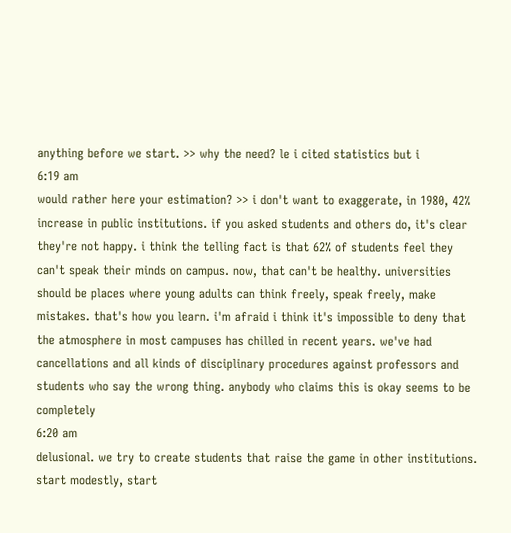anything before we start. >> why the need? le i cited statistics but i
6:19 am
would rather here your estimation? >> i don't want to exaggerate, in 1980, 42% increase in public institutions. if you asked students and others do, it's clear they're not happy. i think the telling fact is that 62% of students feel they can't speak their minds on campus. now, that can't be healthy. universities should be places where young adults can think freely, speak freely, make mistakes. that's how you learn. i'm afraid i think it's impossible to deny that the atmosphere in most campuses has chilled in recent years. we've had cancellations and all kinds of disciplinary procedures against professors and students who say the wrong thing. anybody who claims this is okay seems to be completely
6:20 am
delusional. we try to create students that raise the game in other institutions. start modestly, start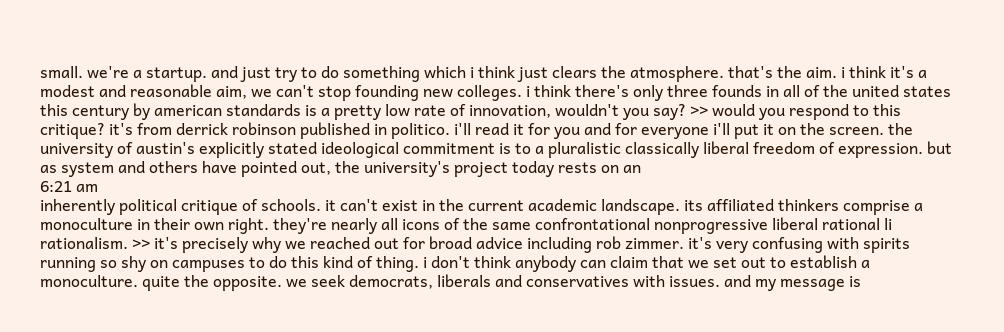small. we're a startup. and just try to do something which i think just clears the atmosphere. that's the aim. i think it's a modest and reasonable aim, we can't stop founding new colleges. i think there's only three founds in all of the united states this century by american standards is a pretty low rate of innovation, wouldn't you say? >> would you respond to this critique? it's from derrick robinson published in politico. i'll read it for you and for everyone i'll put it on the screen. the university of austin's explicitly stated ideological commitment is to a pluralistic classically liberal freedom of expression. but as system and others have pointed out, the university's project today rests on an
6:21 am
inherently political critique of schools. it can't exist in the current academic landscape. its affiliated thinkers comprise a monoculture in their own right. they're nearly all icons of the same confrontational nonprogressive liberal rational li rationalism. >> it's precisely why we reached out for broad advice including rob zimmer. it's very confusing with spirits running so shy on campuses to do this kind of thing. i don't think anybody can claim that we set out to establish a monoculture. quite the opposite. we seek democrats, liberals and conservatives with issues. and my message is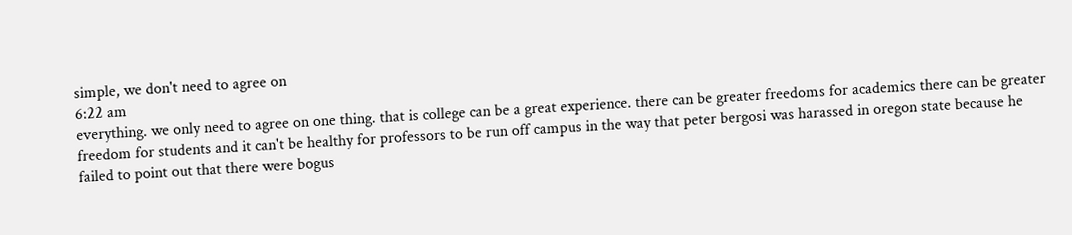simple, we don't need to agree on
6:22 am
everything. we only need to agree on one thing. that is college can be a great experience. there can be greater freedoms for academics there can be greater freedom for students and it can't be healthy for professors to be run off campus in the way that peter bergosi was harassed in oregon state because he failed to point out that there were bogus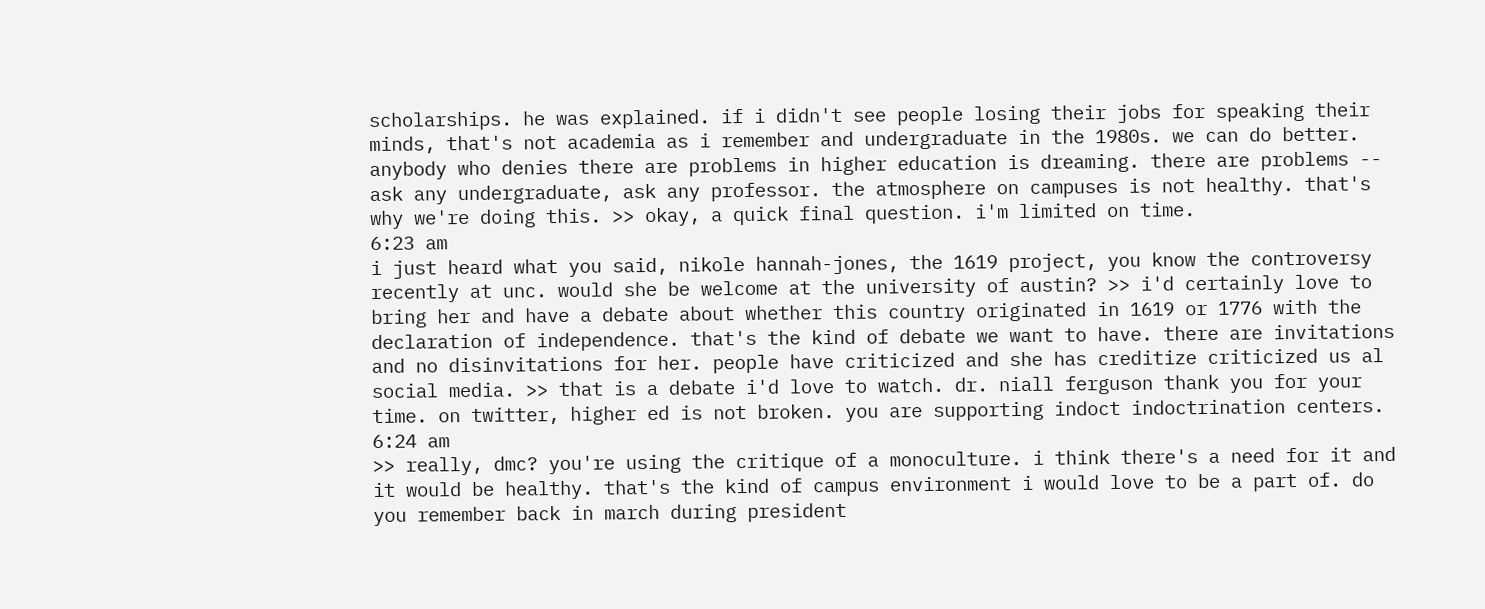scholarships. he was explained. if i didn't see people losing their jobs for speaking their minds, that's not academia as i remember and undergraduate in the 1980s. we can do better. anybody who denies there are problems in higher education is dreaming. there are problems -- ask any undergraduate, ask any professor. the atmosphere on campuses is not healthy. that's why we're doing this. >> okay, a quick final question. i'm limited on time.
6:23 am
i just heard what you said, nikole hannah-jones, the 1619 project, you know the controversy recently at unc. would she be welcome at the university of austin? >> i'd certainly love to bring her and have a debate about whether this country originated in 1619 or 1776 with the declaration of independence. that's the kind of debate we want to have. there are invitations and no disinvitations for her. people have criticized and she has creditize criticized us al social media. >> that is a debate i'd love to watch. dr. niall ferguson thank you for your time. on twitter, higher ed is not broken. you are supporting indoct indoctrination centers.
6:24 am
>> really, dmc? you're using the critique of a monoculture. i think there's a need for it and it would be healthy. that's the kind of campus environment i would love to be a part of. do you remember back in march during president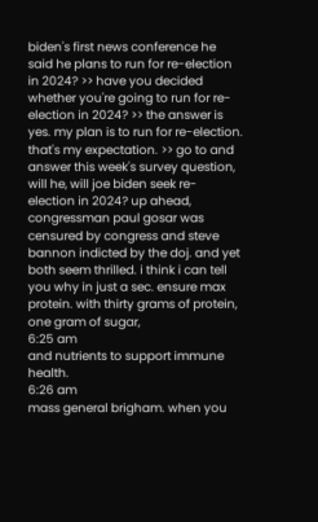biden's first news conference he said he plans to run for re-election in 2024? >> have you decided whether you're going to run for re-election in 2024? >> the answer is yes. my plan is to run for re-election. that's my expectation. >> go to and answer this week's survey question, will he, will joe biden seek re-election in 2024? up ahead, congressman paul gosar was censured by congress and steve bannon indicted by the doj. and yet both seem thrilled. i think i can tell you why in just a sec. ensure max protein. with thirty grams of protein, one gram of sugar,
6:25 am
and nutrients to support immune health.
6:26 am
mass general brigham. when you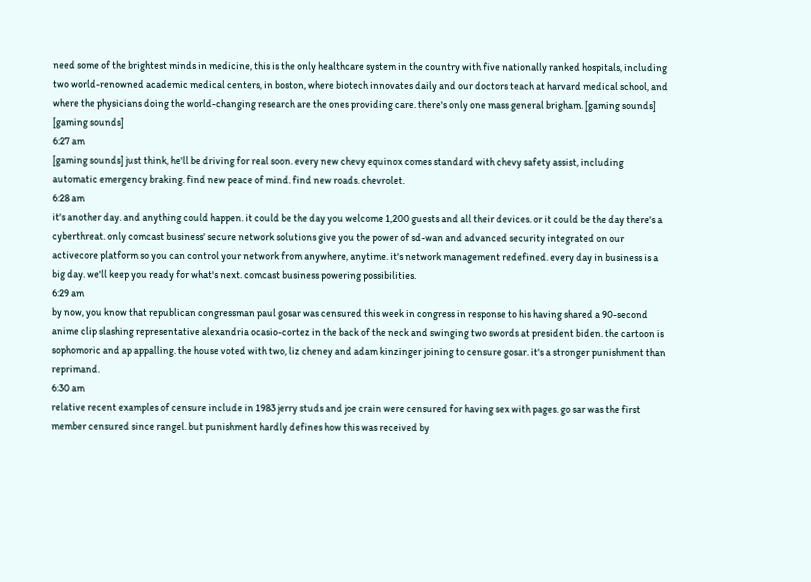need some of the brightest minds in medicine, this is the only healthcare system in the country with five nationally ranked hospitals, including two world-renowned academic medical centers, in boston, where biotech innovates daily and our doctors teach at harvard medical school, and where the physicians doing the world-changing research are the ones providing care. there's only one mass general brigham. [gaming sounds] [gaming sounds]
6:27 am
[gaming sounds] just think, he'll be driving for real soon. every new chevy equinox comes standard with chevy safety assist, including automatic emergency braking. find new peace of mind. find new roads. chevrolet.
6:28 am
it's another day. and anything could happen. it could be the day you welcome 1,200 guests and all their devices. or it could be the day there's a cyberthreat. only comcast business' secure network solutions give you the power of sd-wan and advanced security integrated on our activecore platform so you can control your network from anywhere, anytime. it's network management redefined. every day in business is a big day. we'll keep you ready for what's next. comcast business powering possibilities.
6:29 am
by now, you know that republican congressman paul gosar was censured this week in congress in response to his having shared a 90-second anime clip slashing representative alexandria ocasio-cortez in the back of the neck and swinging two swords at president biden. the cartoon is sophomoric and ap appalling. the house voted with two, liz cheney and adam kinzinger joining to censure gosar. it's a stronger punishment than reprimand.
6:30 am
relative recent examples of censure include in 1983 jerry studs and joe crain were censured for having sex with pages. go sar was the first member censured since rangel. but punishment hardly defines how this was received by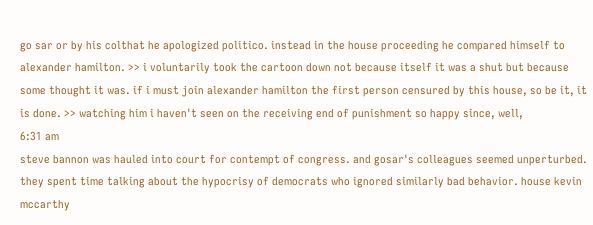go sar or by his colthat he apologized politico. instead in the house proceeding he compared himself to alexander hamilton. >> i voluntarily took the cartoon down not because itself it was a shut but because some thought it was. if i must join alexander hamilton the first person censured by this house, so be it, it is done. >> watching him i haven't seen on the receiving end of punishment so happy since, well,
6:31 am
steve bannon was hauled into court for contempt of congress. and gosar's colleagues seemed unperturbed. they spent time talking about the hypocrisy of democrats who ignored similarly bad behavior. house kevin mccarthy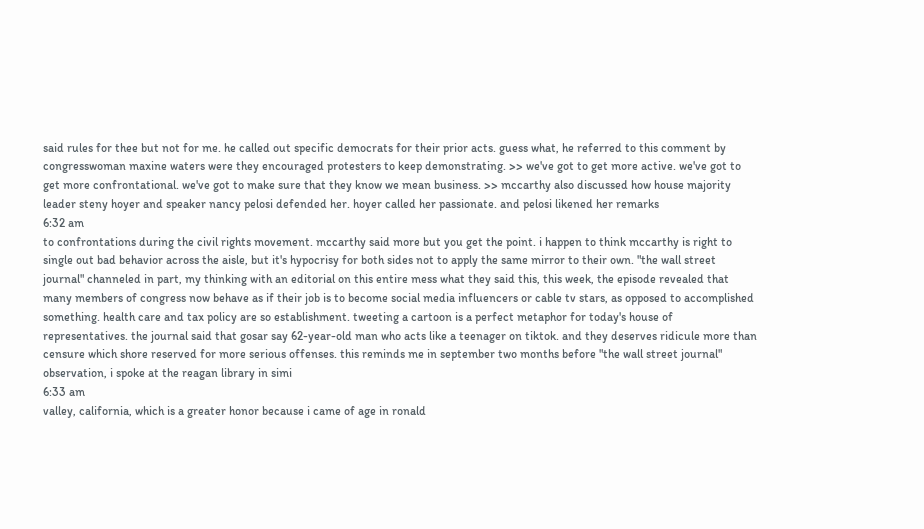said rules for thee but not for me. he called out specific democrats for their prior acts. guess what, he referred to this comment by congresswoman maxine waters were they encouraged protesters to keep demonstrating. >> we've got to get more active. we've got to get more confrontational. we've got to make sure that they know we mean business. >> mccarthy also discussed how house majority leader steny hoyer and speaker nancy pelosi defended her. hoyer called her passionate. and pelosi likened her remarks
6:32 am
to confrontations during the civil rights movement. mccarthy said more but you get the point. i happen to think mccarthy is right to single out bad behavior across the aisle, but it's hypocrisy for both sides not to apply the same mirror to their own. "the wall street journal" channeled in part, my thinking with an editorial on this entire mess what they said this, this week, the episode revealed that many members of congress now behave as if their job is to become social media influencers or cable tv stars, as opposed to accomplished something. health care and tax policy are so establishment. tweeting a cartoon is a perfect metaphor for today's house of representatives. the journal said that gosar say 62-year-old man who acts like a teenager on tiktok. and they deserves ridicule more than censure which shore reserved for more serious offenses. this reminds me in september two months before "the wall street journal" observation, i spoke at the reagan library in simi
6:33 am
valley, california, which is a greater honor because i came of age in ronald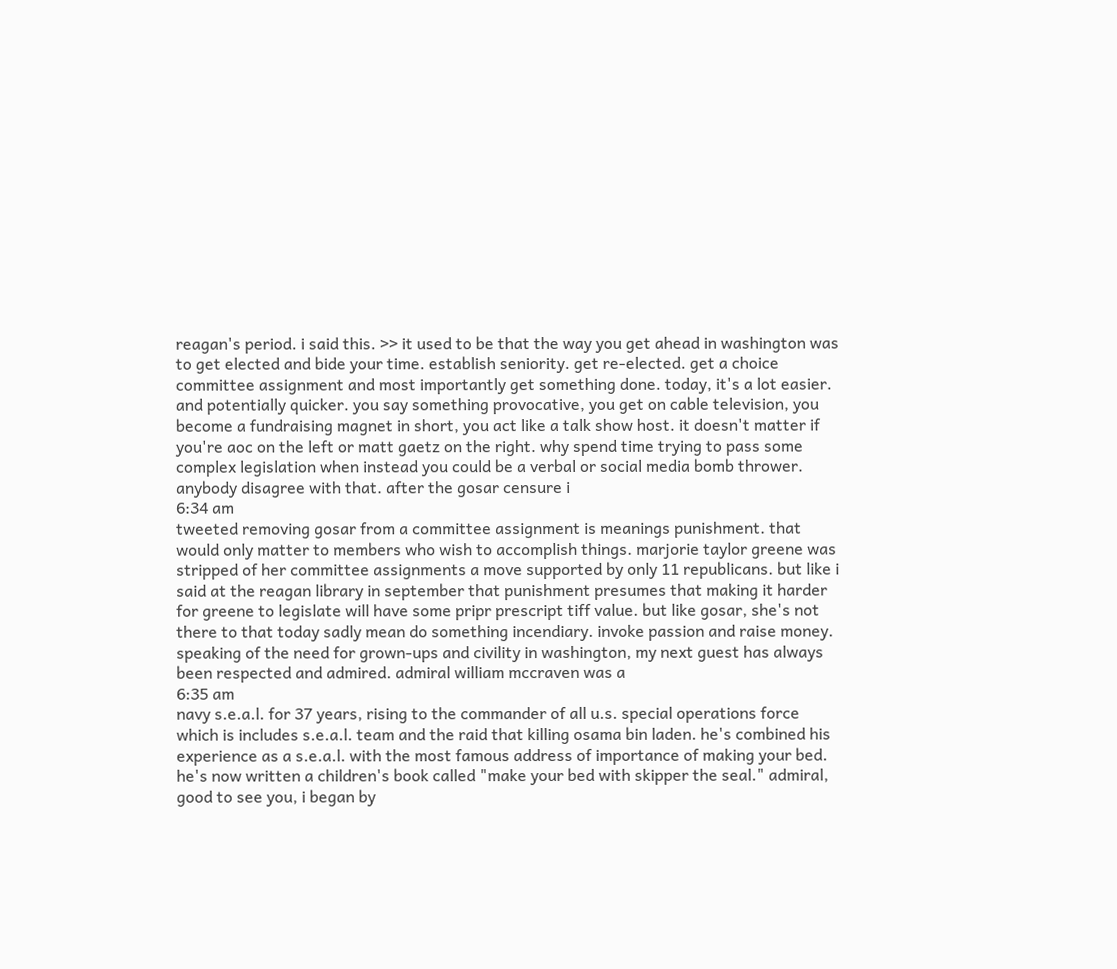reagan's period. i said this. >> it used to be that the way you get ahead in washington was to get elected and bide your time. establish seniority. get re-elected. get a choice committee assignment and most importantly get something done. today, it's a lot easier. and potentially quicker. you say something provocative, you get on cable television, you become a fundraising magnet in short, you act like a talk show host. it doesn't matter if you're aoc on the left or matt gaetz on the right. why spend time trying to pass some complex legislation when instead you could be a verbal or social media bomb thrower. anybody disagree with that. after the gosar censure i
6:34 am
tweeted removing gosar from a committee assignment is meanings punishment. that would only matter to members who wish to accomplish things. marjorie taylor greene was stripped of her committee assignments a move supported by only 11 republicans. but like i said at the reagan library in september that punishment presumes that making it harder for greene to legislate will have some pripr prescript tiff value. but like gosar, she's not there to that today sadly mean do something incendiary. invoke passion and raise money. speaking of the need for grown-ups and civility in washington, my next guest has always been respected and admired. admiral william mccraven was a
6:35 am
navy s.e.a.l. for 37 years, rising to the commander of all u.s. special operations force which is includes s.e.a.l. team and the raid that killing osama bin laden. he's combined his experience as a s.e.a.l. with the most famous address of importance of making your bed. he's now written a children's book called "make your bed with skipper the seal." admiral, good to see you, i began by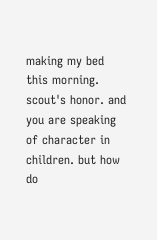making my bed this morning. scout's honor. and you are speaking of character in children. but how do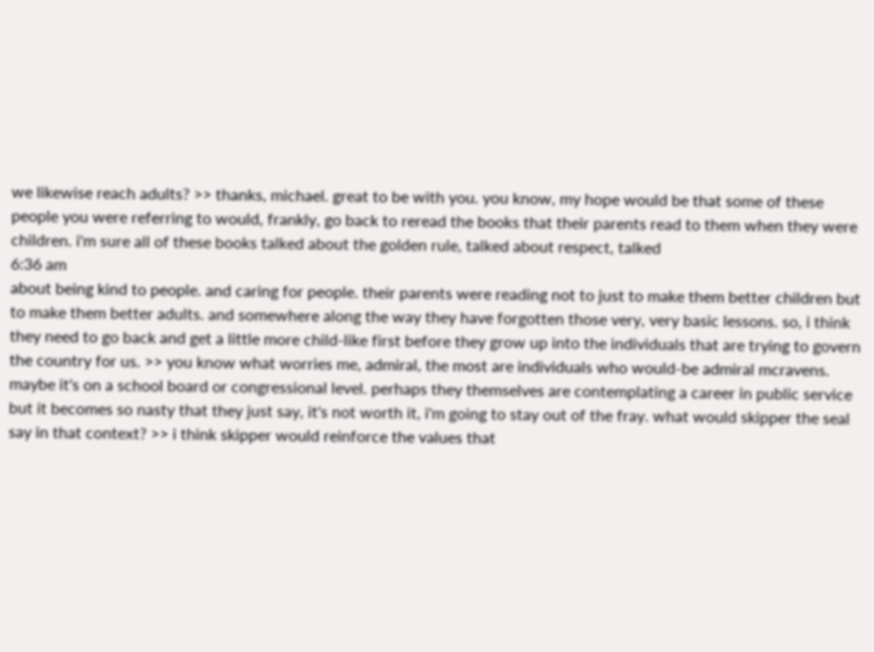we likewise reach adults? >> thanks, michael. great to be with you. you know, my hope would be that some of these people you were referring to would, frankly, go back to reread the books that their parents read to them when they were children. i'm sure all of these books talked about the golden rule, talked about respect, talked
6:36 am
about being kind to people. and caring for people. their parents were reading not to just to make them better children but to make them better adults. and somewhere along the way they have forgotten those very, very basic lessons. so, i think they need to go back and get a little more child-like first before they grow up into the individuals that are trying to govern the country for us. >> you know what worries me, admiral, the most are individuals who would-be admiral mcravens. maybe it's on a school board or congressional level. perhaps they themselves are contemplating a career in public service but it becomes so nasty that they just say, it's not worth it, i'm going to stay out of the fray. what would skipper the seal say in that context? >> i think skipper would reinforce the values that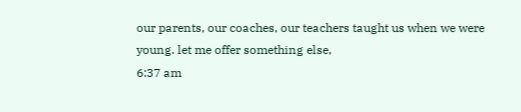our parents, our coaches, our teachers taught us when we were young. let me offer something else,
6:37 am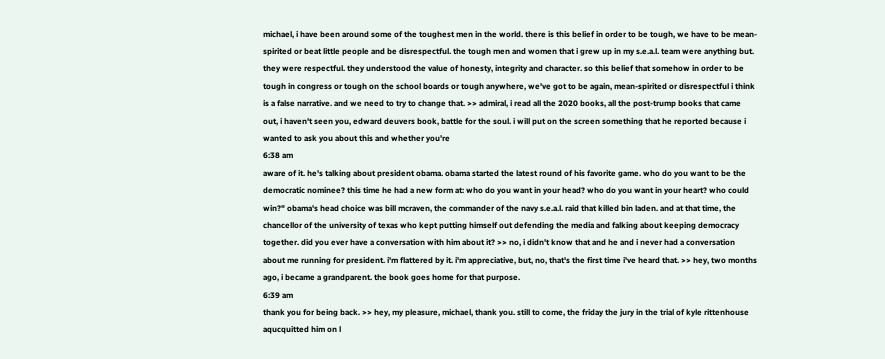michael, i have been around some of the toughest men in the world. there is this belief in order to be tough, we have to be mean-spirited or beat little people and be disrespectful. the tough men and women that i grew up in my s.e.a.l. team were anything but. they were respectful. they understood the value of honesty, integrity and character. so this belief that somehow in order to be tough in congress or tough on the school boards or tough anywhere, we've got to be again, mean-spirited or disrespectful i think is a false narrative. and we need to try to change that. >> admiral, i read all the 2020 books, all the post-trump books that came out, i haven't seen you, edward deuvers book, battle for the soul. i will put on the screen something that he reported because i wanted to ask you about this and whether you're
6:38 am
aware of it. he's talking about president obama. obama started the latest round of his favorite game. who do you want to be the democratic nominee? this time he had a new form at: who do you want in your head? who do you want in your heart? who could win?" obama's head choice was bill mcraven, the commander of the navy s.e.a.l. raid that killed bin laden. and at that time, the chancellor of the university of texas who kept putting himself out defending the media and falking about keeping democracy together. did you ever have a conversation with him about it? >> no, i didn't know that and he and i never had a conversation about me running for president. i'm flattered by it. i'm appreciative, but, no, that's the first time i've heard that. >> hey, two months ago, i became a grandparent. the book goes home for that purpose.
6:39 am
thank you for being back. >> hey, my pleasure, michael, thank you. still to come, the friday the jury in the trial of kyle rittenhouse aqucquitted him on l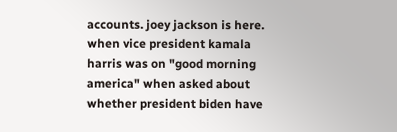accounts. joey jackson is here. when vice president kamala harris was on "good morning america" when asked about whether president biden have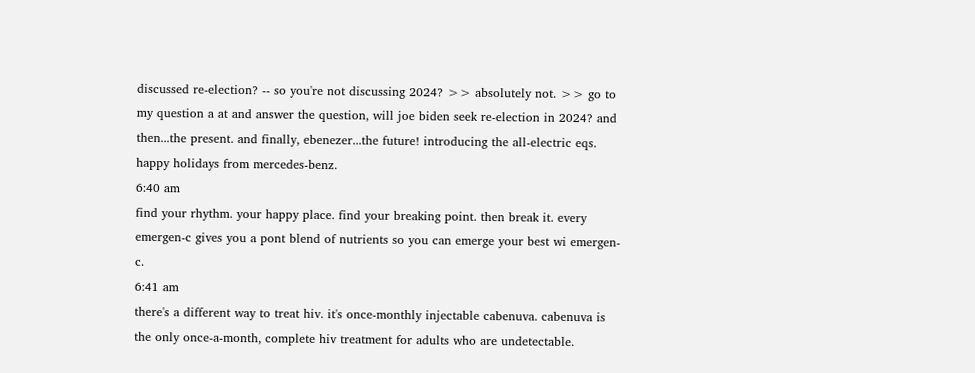discussed re-election? -- so you're not discussing 2024? >> absolutely not. >> go to my question a at and answer the question, will joe biden seek re-election in 2024? and then...the present. and finally, ebenezer...the future! introducing the all-electric eqs. happy holidays from mercedes-benz.
6:40 am
find your rhythm. your happy place. find your breaking point. then break it. every emergen-c gives you a pont blend of nutrients so you can emerge your best wi emergen-c.
6:41 am
there's a different way to treat hiv. it's once-monthly injectable cabenuva. cabenuva is the only once-a-month, complete hiv treatment for adults who are undetectable.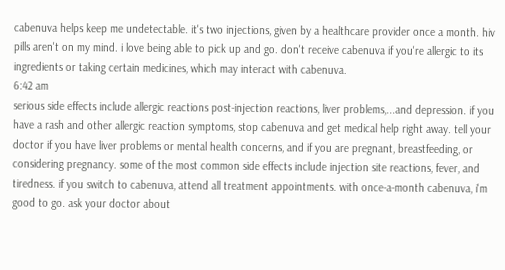cabenuva helps keep me undetectable. it's two injections, given by a healthcare provider once a month. hiv pills aren't on my mind. i love being able to pick up and go. don't receive cabenuva if you're allergic to its ingredients or taking certain medicines, which may interact with cabenuva.
6:42 am
serious side effects include allergic reactions post-injection reactions, liver problems,...and depression. if you have a rash and other allergic reaction symptoms, stop cabenuva and get medical help right away. tell your doctor if you have liver problems or mental health concerns, and if you are pregnant, breastfeeding, or considering pregnancy. some of the most common side effects include injection site reactions, fever, and tiredness. if you switch to cabenuva, attend all treatment appointments. with once-a-month cabenuva, i'm good to go. ask your doctor about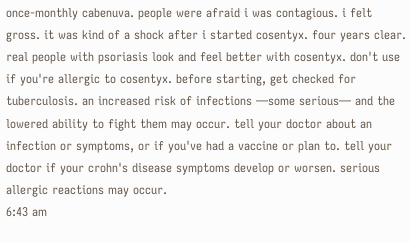once-monthly cabenuva. people were afraid i was contagious. i felt gross. it was kind of a shock after i started cosentyx. four years clear. real people with psoriasis look and feel better with cosentyx. don't use if you're allergic to cosentyx. before starting, get checked for tuberculosis. an increased risk of infections —some serious— and the lowered ability to fight them may occur. tell your doctor about an infection or symptoms, or if you've had a vaccine or plan to. tell your doctor if your crohn's disease symptoms develop or worsen. serious allergic reactions may occur.
6:43 am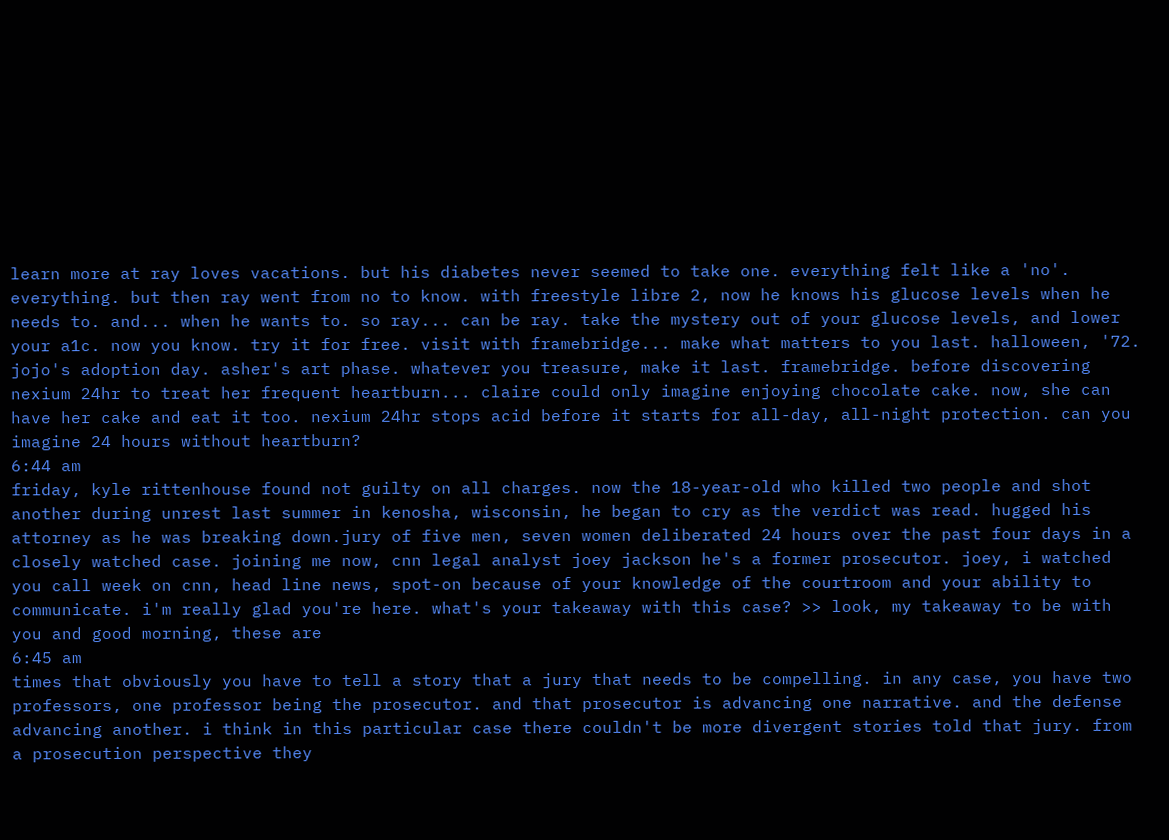learn more at ray loves vacations. but his diabetes never seemed to take one. everything felt like a 'no'. everything. but then ray went from no to know. with freestyle libre 2, now he knows his glucose levels when he needs to. and... when he wants to. so ray... can be ray. take the mystery out of your glucose levels, and lower your a1c. now you know. try it for free. visit with framebridge... make what matters to you last. halloween, '72. jojo's adoption day. asher's art phase. whatever you treasure, make it last. framebridge. before discovering nexium 24hr to treat her frequent heartburn... claire could only imagine enjoying chocolate cake. now, she can have her cake and eat it too. nexium 24hr stops acid before it starts for all-day, all-night protection. can you imagine 24 hours without heartburn?
6:44 am
friday, kyle rittenhouse found not guilty on all charges. now the 18-year-old who killed two people and shot another during unrest last summer in kenosha, wisconsin, he began to cry as the verdict was read. hugged his attorney as he was breaking down.jury of five men, seven women deliberated 24 hours over the past four days in a closely watched case. joining me now, cnn legal analyst joey jackson he's a former prosecutor. joey, i watched you call week on cnn, head line news, spot-on because of your knowledge of the courtroom and your ability to communicate. i'm really glad you're here. what's your takeaway with this case? >> look, my takeaway to be with you and good morning, these are
6:45 am
times that obviously you have to tell a story that a jury that needs to be compelling. in any case, you have two professors, one professor being the prosecutor. and that prosecutor is advancing one narrative. and the defense advancing another. i think in this particular case there couldn't be more divergent stories told that jury. from a prosecution perspective they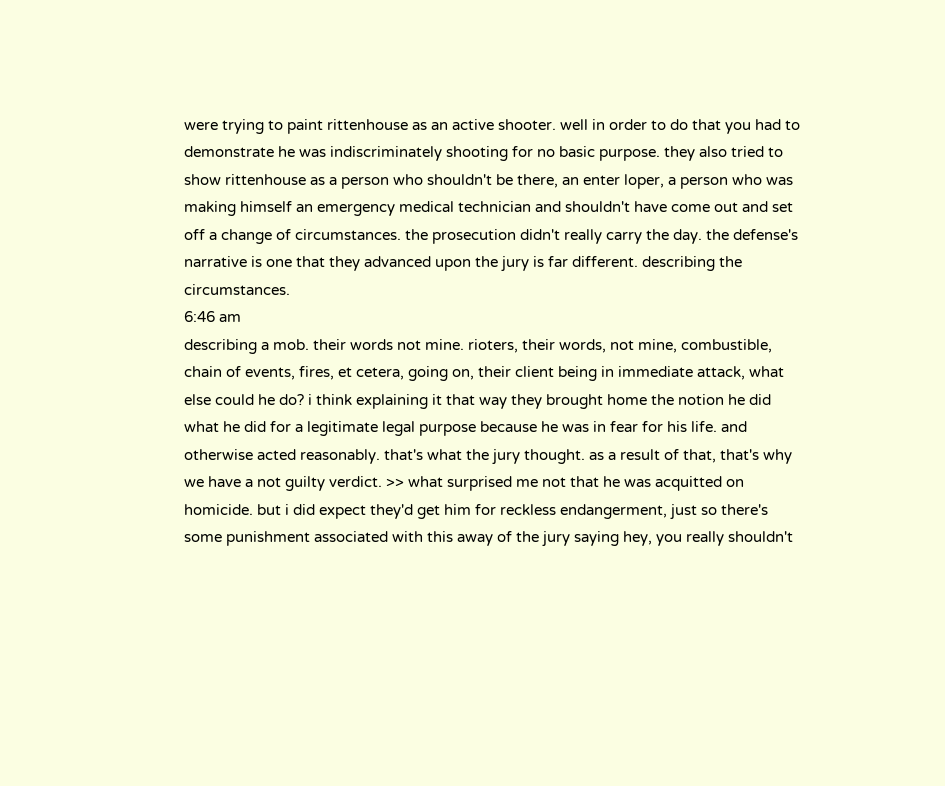were trying to paint rittenhouse as an active shooter. well in order to do that you had to demonstrate he was indiscriminately shooting for no basic purpose. they also tried to show rittenhouse as a person who shouldn't be there, an enter loper, a person who was making himself an emergency medical technician and shouldn't have come out and set off a change of circumstances. the prosecution didn't really carry the day. the defense's narrative is one that they advanced upon the jury is far different. describing the circumstances.
6:46 am
describing a mob. their words not mine. rioters, their words, not mine, combustible, chain of events, fires, et cetera, going on, their client being in immediate attack, what else could he do? i think explaining it that way they brought home the notion he did what he did for a legitimate legal purpose because he was in fear for his life. and otherwise acted reasonably. that's what the jury thought. as a result of that, that's why we have a not guilty verdict. >> what surprised me not that he was acquitted on homicide. but i did expect they'd get him for reckless endangerment, just so there's some punishment associated with this away of the jury saying hey, you really shouldn't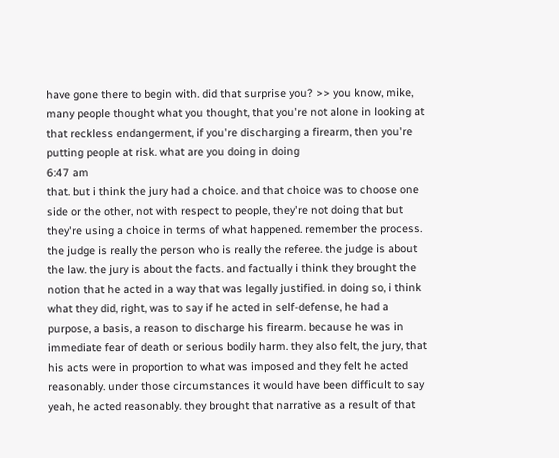have gone there to begin with. did that surprise you? >> you know, mike, many people thought what you thought, that you're not alone in looking at that reckless endangerment, if you're discharging a firearm, then you're putting people at risk. what are you doing in doing
6:47 am
that. but i think the jury had a choice. and that choice was to choose one side or the other, not with respect to people, they're not doing that but they're using a choice in terms of what happened. remember the process. the judge is really the person who is really the referee. the judge is about the law. the jury is about the facts. and factually i think they brought the notion that he acted in a way that was legally justified. in doing so, i think what they did, right, was to say if he acted in self-defense, he had a purpose, a basis, a reason to discharge his firearm. because he was in immediate fear of death or serious bodily harm. they also felt, the jury, that his acts were in proportion to what was imposed and they felt he acted reasonably. under those circumstances it would have been difficult to say yeah, he acted reasonably. they brought that narrative as a result of that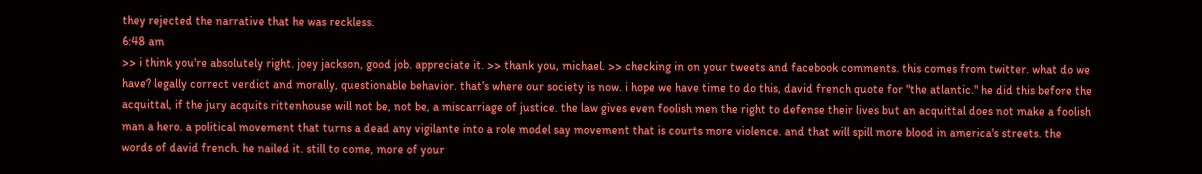they rejected the narrative that he was reckless.
6:48 am
>> i think you're absolutely right. joey jackson, good job. appreciate it. >> thank you, michael. >> checking in on your tweets and facebook comments. this comes from twitter. what do we have? legally correct verdict and morally, questionable behavior. that's where our society is now. i hope we have time to do this, david french quote for "the atlantic." he did this before the acquittal, if the jury acquits rittenhouse will not be, not be, a miscarriage of justice. the law gives even foolish men the right to defense their lives but an acquittal does not make a foolish man a hero. a political movement that turns a dead any vigilante into a role model say movement that is courts more violence. and that will spill more blood in america's streets. the words of david french. he nailed it. still to come, more of your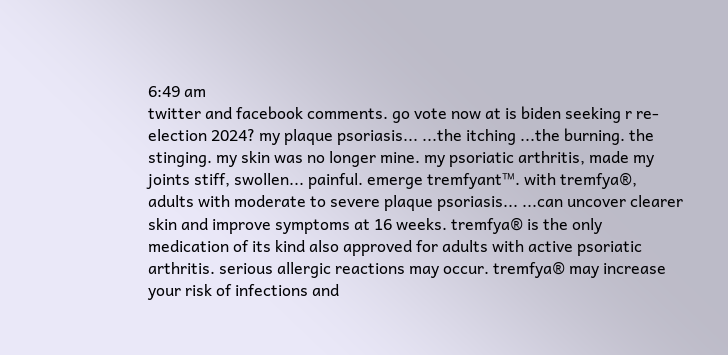6:49 am
twitter and facebook comments. go vote now at is biden seeking r re-election 2024? my plaque psoriasis... ...the itching ...the burning. the stinging. my skin was no longer mine. my psoriatic arthritis, made my joints stiff, swollen... painful. emerge tremfyant™. with tremfya®, adults with moderate to severe plaque psoriasis... ...can uncover clearer skin and improve symptoms at 16 weeks. tremfya® is the only medication of its kind also approved for adults with active psoriatic arthritis. serious allergic reactions may occur. tremfya® may increase your risk of infections and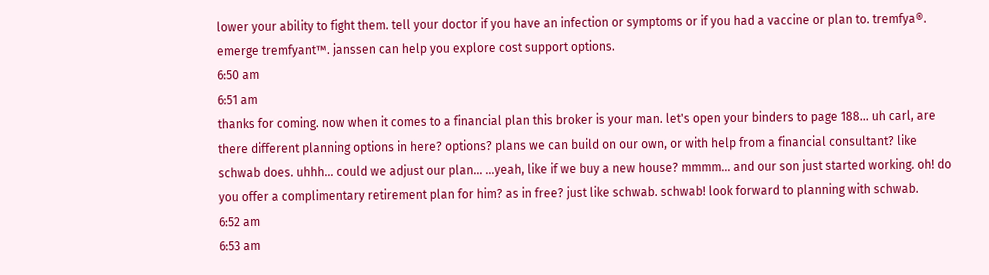lower your ability to fight them. tell your doctor if you have an infection or symptoms or if you had a vaccine or plan to. tremfya®. emerge tremfyant™. janssen can help you explore cost support options.
6:50 am
6:51 am
thanks for coming. now when it comes to a financial plan this broker is your man. let's open your binders to page 188... uh carl, are there different planning options in here? options? plans we can build on our own, or with help from a financial consultant? like schwab does. uhhh... could we adjust our plan... ...yeah, like if we buy a new house? mmmm... and our son just started working. oh! do you offer a complimentary retirement plan for him? as in free? just like schwab. schwab! look forward to planning with schwab.
6:52 am
6:53 am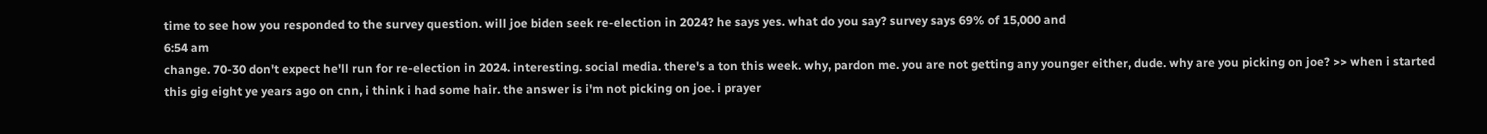time to see how you responded to the survey question. will joe biden seek re-election in 2024? he says yes. what do you say? survey says 69% of 15,000 and
6:54 am
change. 70-30 don't expect he'll run for re-election in 2024. interesting. social media. there's a ton this week. why, pardon me. you are not getting any younger either, dude. why are you picking on joe? >> when i started this gig eight ye years ago on cnn, i think i had some hair. the answer is i'm not picking on joe. i prayer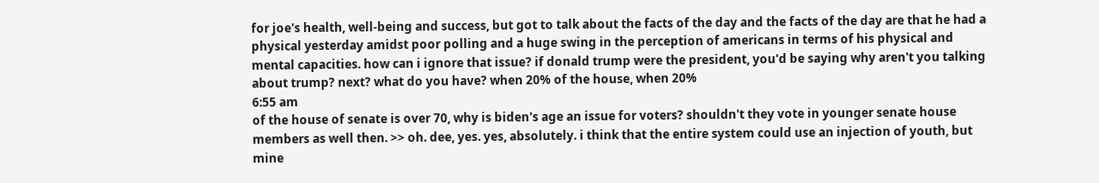for joe's health, well-being and success, but got to talk about the facts of the day and the facts of the day are that he had a physical yesterday amidst poor polling and a huge swing in the perception of americans in terms of his physical and mental capacities. how can i ignore that issue? if donald trump were the president, you'd be saying why aren't you talking about trump? next? what do you have? when 20% of the house, when 20%
6:55 am
of the house of senate is over 70, why is biden's age an issue for voters? shouldn't they vote in younger senate house members as well then. >> oh. dee, yes. yes, absolutely. i think that the entire system could use an injection of youth, but mine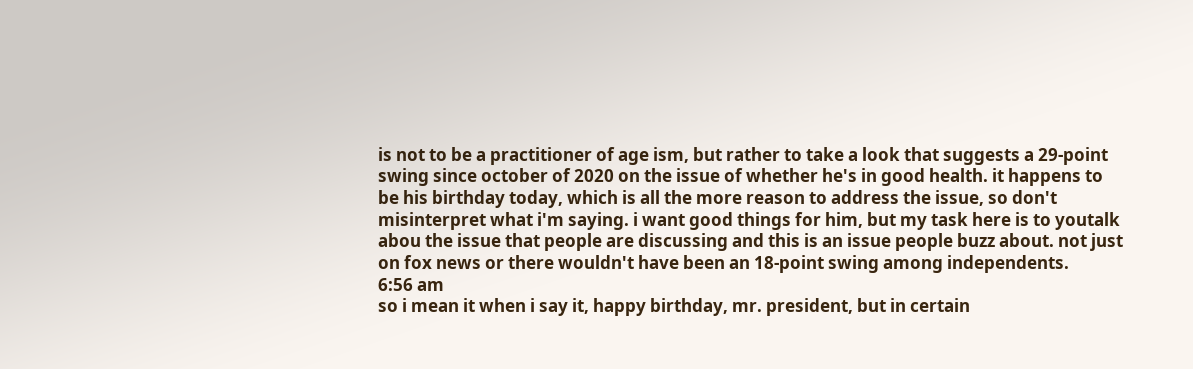is not to be a practitioner of age ism, but rather to take a look that suggests a 29-point swing since october of 2020 on the issue of whether he's in good health. it happens to be his birthday today, which is all the more reason to address the issue, so don't misinterpret what i'm saying. i want good things for him, but my task here is to youtalk abou the issue that people are discussing and this is an issue people buzz about. not just on fox news or there wouldn't have been an 18-point swing among independents.
6:56 am
so i mean it when i say it, happy birthday, mr. president, but in certain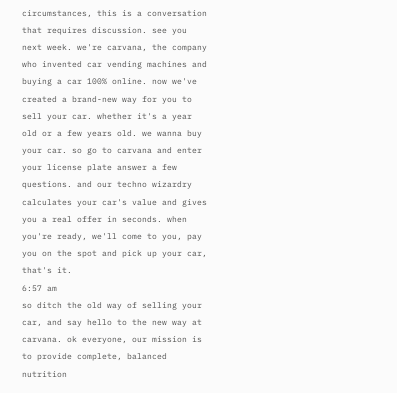circumstances, this is a conversation that requires discussion. see you next week. we're carvana, the company who invented car vending machines and buying a car 100% online. now we've created a brand-new way for you to sell your car. whether it's a year old or a few years old. we wanna buy your car. so go to carvana and enter your license plate answer a few questions. and our techno wizardry calculates your car's value and gives you a real offer in seconds. when you're ready, we'll come to you, pay you on the spot and pick up your car, that's it.
6:57 am
so ditch the old way of selling your car, and say hello to the new way at carvana. ok everyone, our mission is to provide complete, balanced nutrition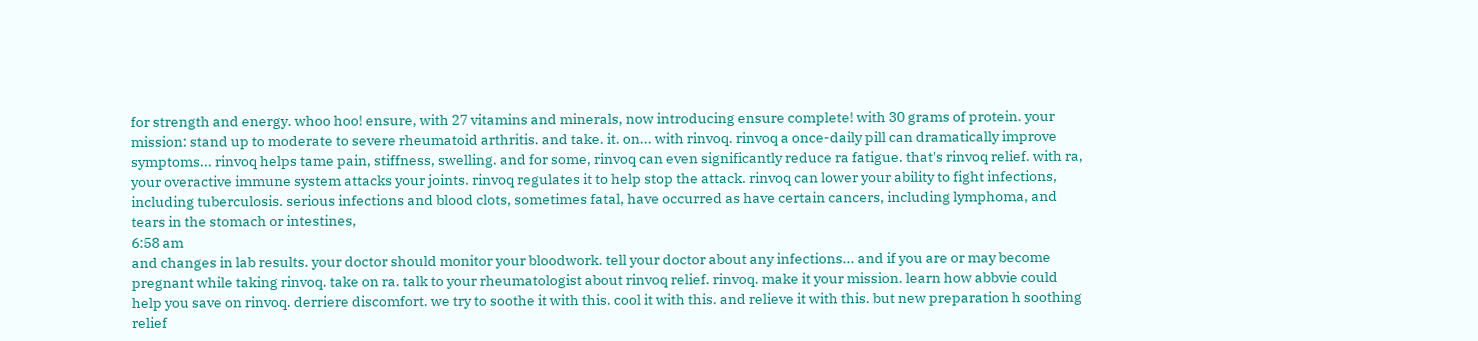for strength and energy. whoo hoo! ensure, with 27 vitamins and minerals, now introducing ensure complete! with 30 grams of protein. your mission: stand up to moderate to severe rheumatoid arthritis. and take. it. on... with rinvoq. rinvoq a once-daily pill can dramatically improve symptoms... rinvoq helps tame pain, stiffness, swelling. and for some, rinvoq can even significantly reduce ra fatigue. that's rinvoq relief. with ra, your overactive immune system attacks your joints. rinvoq regulates it to help stop the attack. rinvoq can lower your ability to fight infections, including tuberculosis. serious infections and blood clots, sometimes fatal, have occurred as have certain cancers, including lymphoma, and tears in the stomach or intestines,
6:58 am
and changes in lab results. your doctor should monitor your bloodwork. tell your doctor about any infections... and if you are or may become pregnant while taking rinvoq. take on ra. talk to your rheumatologist about rinvoq relief. rinvoq. make it your mission. learn how abbvie could help you save on rinvoq. derriere discomfort. we try to soothe it with this. cool it with this. and relieve it with this. but new preparation h soothing relief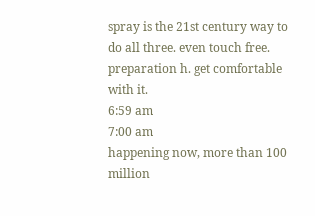spray is the 21st century way to do all three. even touch free. preparation h. get comfortable with it.
6:59 am
7:00 am
happening now, more than 100 million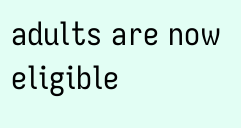adults are now eligible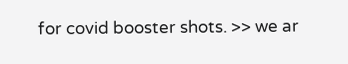for covid booster shots. >> we ar